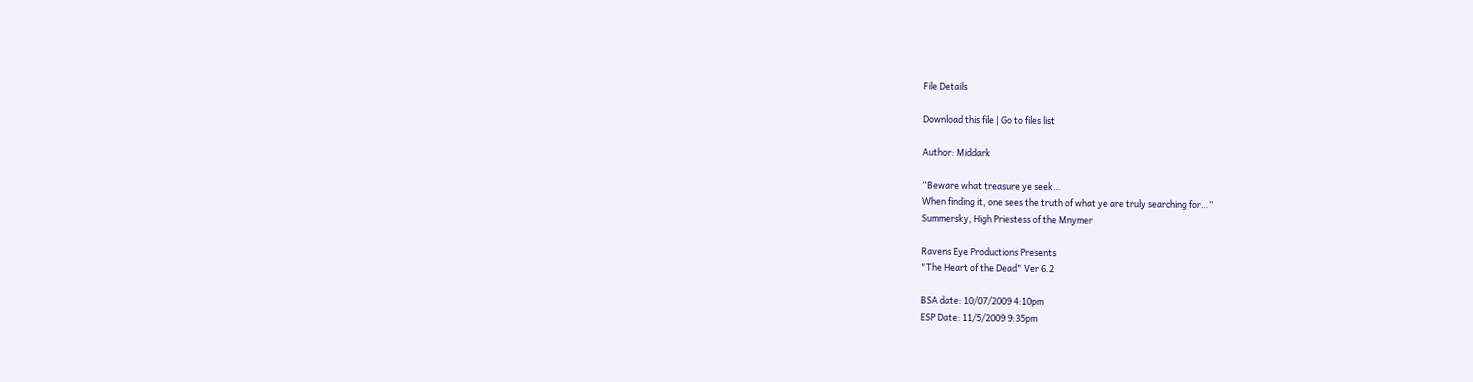File Details

Download this file | Go to files list

Author: Middark

“Beware what treasure ye seek…
When finding it, one sees the truth of what ye are truly searching for…”
Summersky, High Priestess of the Mnymer

Ravens Eye Productions Presents
"The Heart of the Dead" Ver 6.2

BSA date: 10/07/2009 4:10pm
ESP Date: 11/5/2009 9:35pm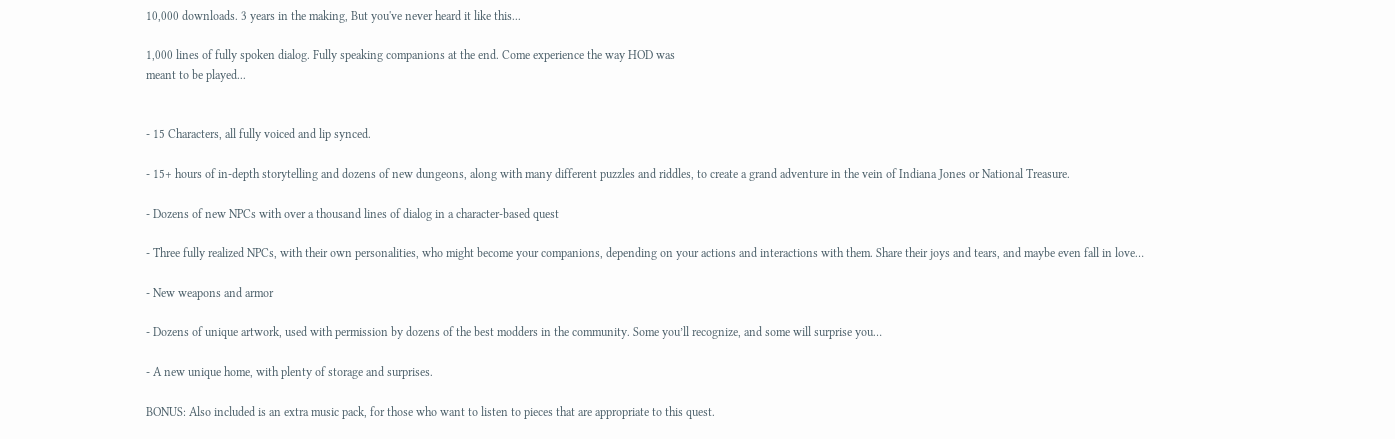10,000 downloads. 3 years in the making, But you've never heard it like this...

1,000 lines of fully spoken dialog. Fully speaking companions at the end. Come experience the way HOD was
meant to be played...


- 15 Characters, all fully voiced and lip synced.

- 15+ hours of in-depth storytelling and dozens of new dungeons, along with many different puzzles and riddles, to create a grand adventure in the vein of Indiana Jones or National Treasure.

- Dozens of new NPCs with over a thousand lines of dialog in a character-based quest

- Three fully realized NPCs, with their own personalities, who might become your companions, depending on your actions and interactions with them. Share their joys and tears, and maybe even fall in love…

- New weapons and armor

- Dozens of unique artwork, used with permission by dozens of the best modders in the community. Some you’ll recognize, and some will surprise you…

- A new unique home, with plenty of storage and surprises.

BONUS: Also included is an extra music pack, for those who want to listen to pieces that are appropriate to this quest.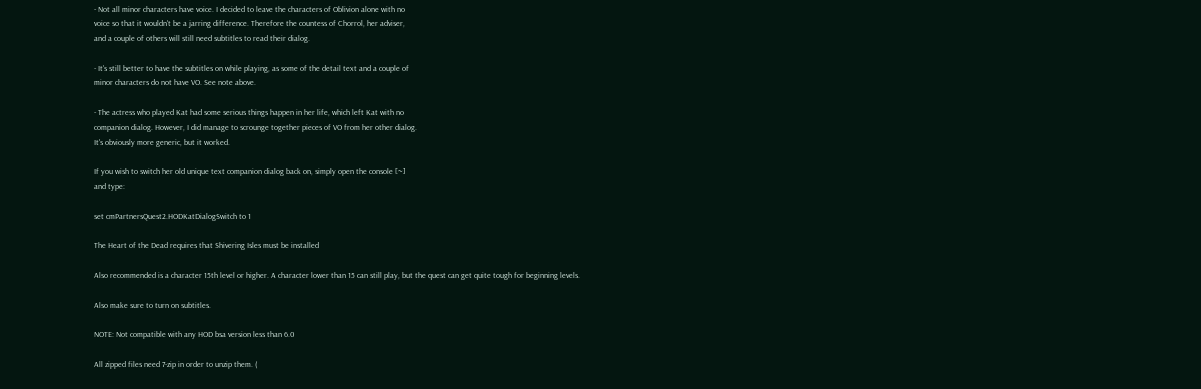- Not all minor characters have voice. I decided to leave the characters of Oblivion alone with no
voice so that it wouldn't be a jarring difference. Therefore the countess of Chorrol, her adviser,
and a couple of others will still need subtitles to read their dialog.

- It's still better to have the subtitles on while playing, as some of the detail text and a couple of
minor characters do not have VO. See note above.

- The actress who played Kat had some serious things happen in her life, which left Kat with no
companion dialog. However, I did manage to scrounge together pieces of VO from her other dialog.
It's obviously more generic, but it worked.

If you wish to switch her old unique text companion dialog back on, simply open the console [~]
and type:

set cmPartnersQuest2.HODKatDialogSwitch to 1

The Heart of the Dead requires that Shivering Isles must be installed

Also recommended is a character 15th level or higher. A character lower than 15 can still play, but the quest can get quite tough for beginning levels.

Also make sure to turn on subtitles.

NOTE: Not compatible with any HOD bsa version less than 6.0

All zipped files need 7-zip in order to unzip them. (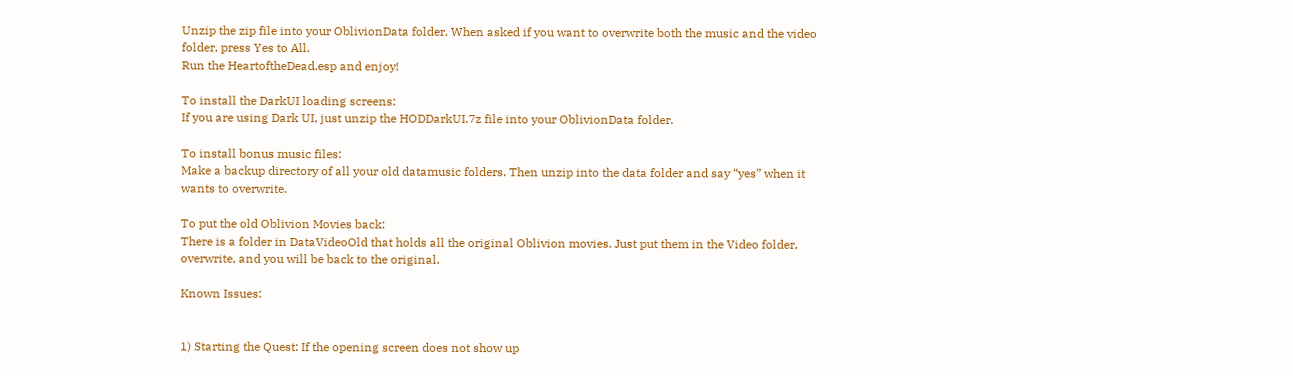Unzip the zip file into your OblivionData folder. When asked if you want to overwrite both the music and the video folder, press Yes to All.
Run the HeartoftheDead.esp and enjoy!

To install the DarkUI loading screens:
If you are using Dark UI, just unzip the HODDarkUI.7z file into your OblivionData folder.

To install bonus music files:
Make a backup directory of all your old datamusic folders. Then unzip into the data folder and say “yes” when it wants to overwrite.

To put the old Oblivion Movies back:
There is a folder in DataVideoOld that holds all the original Oblivion movies. Just put them in the Video folder, overwrite, and you will be back to the original.

Known Issues:


1) Starting the Quest: If the opening screen does not show up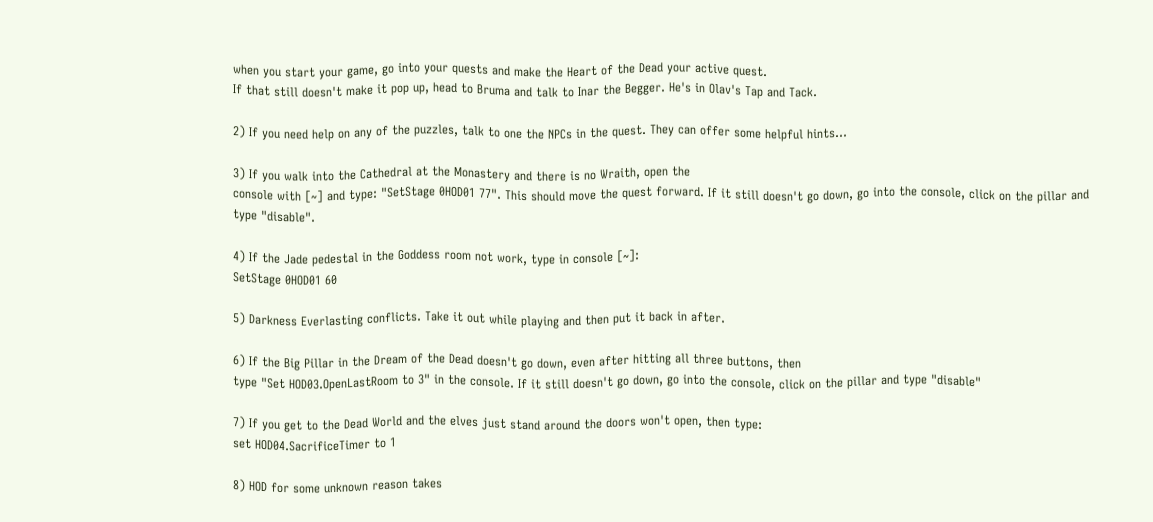when you start your game, go into your quests and make the Heart of the Dead your active quest.
If that still doesn't make it pop up, head to Bruma and talk to Inar the Begger. He's in Olav's Tap and Tack.

2) If you need help on any of the puzzles, talk to one the NPCs in the quest. They can offer some helpful hints...

3) If you walk into the Cathedral at the Monastery and there is no Wraith, open the
console with [~] and type: "SetStage 0HOD01 77". This should move the quest forward. If it still doesn't go down, go into the console, click on the pillar and type "disable".

4) If the Jade pedestal in the Goddess room not work, type in console [~]:
SetStage 0HOD01 60

5) Darkness Everlasting conflicts. Take it out while playing and then put it back in after.

6) If the Big Pillar in the Dream of the Dead doesn't go down, even after hitting all three buttons, then
type "Set HOD03.OpenLastRoom to 3" in the console. If it still doesn't go down, go into the console, click on the pillar and type "disable"

7) If you get to the Dead World and the elves just stand around the doors won't open, then type:
set HOD04.SacrificeTimer to 1

8) HOD for some unknown reason takes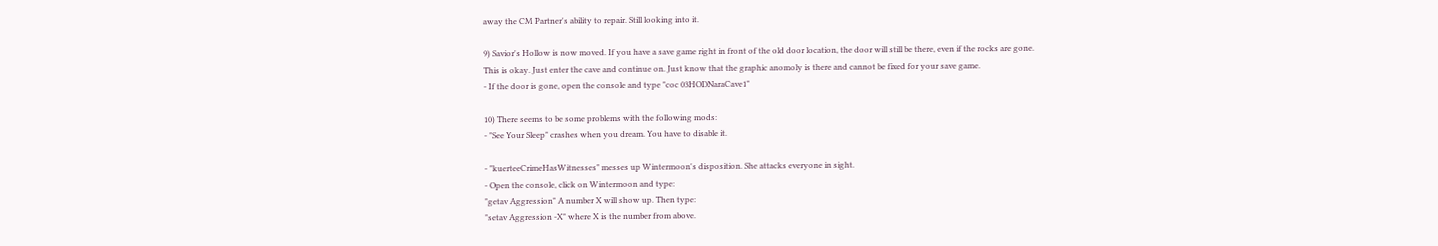away the CM Partner's ability to repair. Still looking into it.

9) Savior's Hollow is now moved. If you have a save game right in front of the old door location, the door will still be there, even if the rocks are gone.
This is okay. Just enter the cave and continue on. Just know that the graphic anomoly is there and cannot be fixed for your save game.
- If the door is gone, open the console and type "coc 03HODNaraCave1"

10) There seems to be some problems with the following mods:
- "See Your Sleep" crashes when you dream. You have to disable it.

- "kuerteeCrimeHasWitnesses" messes up Wintermoon's disposition. She attacks everyone in sight.
- Open the console, click on Wintermoon and type:
"getav Aggression" A number X will show up. Then type:
"setav Aggression -X" where X is the number from above.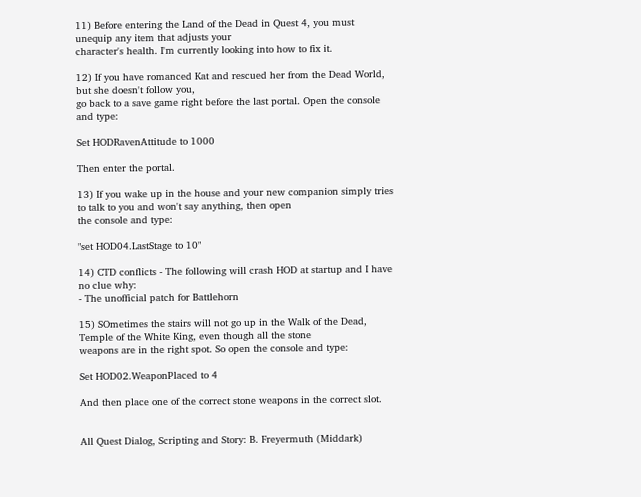11) Before entering the Land of the Dead in Quest 4, you must unequip any item that adjusts your
character's health. I'm currently looking into how to fix it.

12) If you have romanced Kat and rescued her from the Dead World, but she doesn't follow you,
go back to a save game right before the last portal. Open the console and type:

Set HODRavenAttitude to 1000

Then enter the portal.

13) If you wake up in the house and your new companion simply tries to talk to you and won't say anything, then open
the console and type:

"set HOD04.LastStage to 10"

14) CTD conflicts - The following will crash HOD at startup and I have no clue why:
- The unofficial patch for Battlehorn

15) SOmetimes the stairs will not go up in the Walk of the Dead, Temple of the White King, even though all the stone
weapons are in the right spot. So open the console and type:

Set HOD02.WeaponPlaced to 4

And then place one of the correct stone weapons in the correct slot.


All Quest Dialog, Scripting and Story: B. Freyermuth (Middark)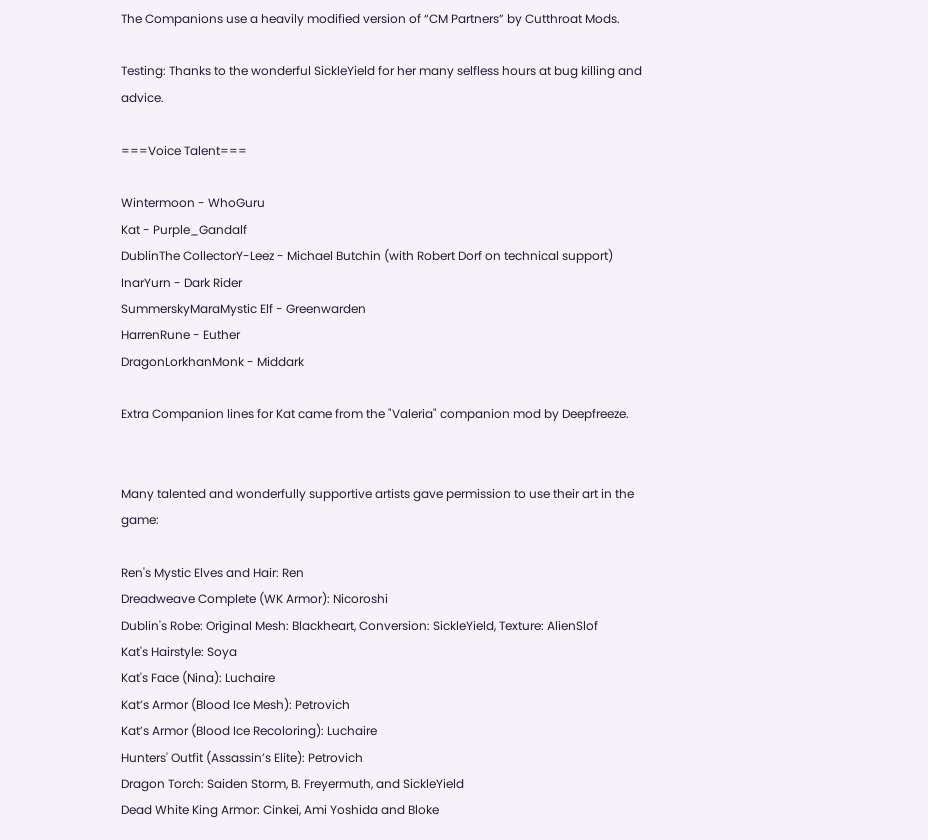The Companions use a heavily modified version of “CM Partners” by Cutthroat Mods.

Testing: Thanks to the wonderful SickleYield for her many selfless hours at bug killing and advice.

===Voice Talent===

Wintermoon - WhoGuru
Kat - Purple_Gandalf
DublinThe CollectorY-Leez - Michael Butchin (with Robert Dorf on technical support)
InarYurn - Dark Rider
SummerskyMaraMystic Elf - Greenwarden
HarrenRune - Euther
DragonLorkhanMonk - Middark

Extra Companion lines for Kat came from the "Valeria" companion mod by Deepfreeze.


Many talented and wonderfully supportive artists gave permission to use their art in the game:

Ren's Mystic Elves and Hair: Ren
Dreadweave Complete (WK Armor): Nicoroshi
Dublin's Robe: Original Mesh: Blackheart, Conversion: SickleYield, Texture: AlienSlof
Kat's Hairstyle: Soya
Kat's Face (Nina): Luchaire
Kat’s Armor (Blood Ice Mesh): Petrovich
Kat’s Armor (Blood Ice Recoloring): Luchaire
Hunters' Outfit (Assassin’s Elite): Petrovich
Dragon Torch: Saiden Storm, B. Freyermuth, and SickleYield
Dead White King Armor: Cinkei, Ami Yoshida and Bloke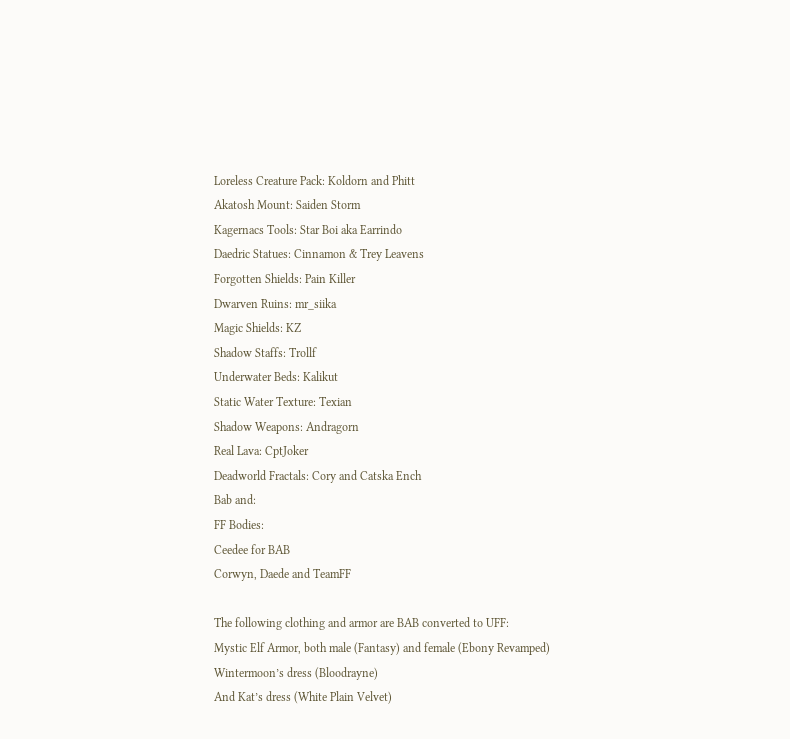Loreless Creature Pack: Koldorn and Phitt
Akatosh Mount: Saiden Storm
Kagernacs Tools: Star Boi aka Earrindo
Daedric Statues: Cinnamon & Trey Leavens
Forgotten Shields: Pain Killer
Dwarven Ruins: mr_siika
Magic Shields: KZ
Shadow Staffs: Trollf
Underwater Beds: Kalikut
Static Water Texture: Texian
Shadow Weapons: Andragorn
Real Lava: CptJoker
Deadworld Fractals: Cory and Catska Ench
Bab and:
FF Bodies:
Ceedee for BAB
Corwyn, Daede and TeamFF

The following clothing and armor are BAB converted to UFF:
Mystic Elf Armor, both male (Fantasy) and female (Ebony Revamped)
Wintermoon’s dress (Bloodrayne)
And Kat’s dress (White Plain Velvet)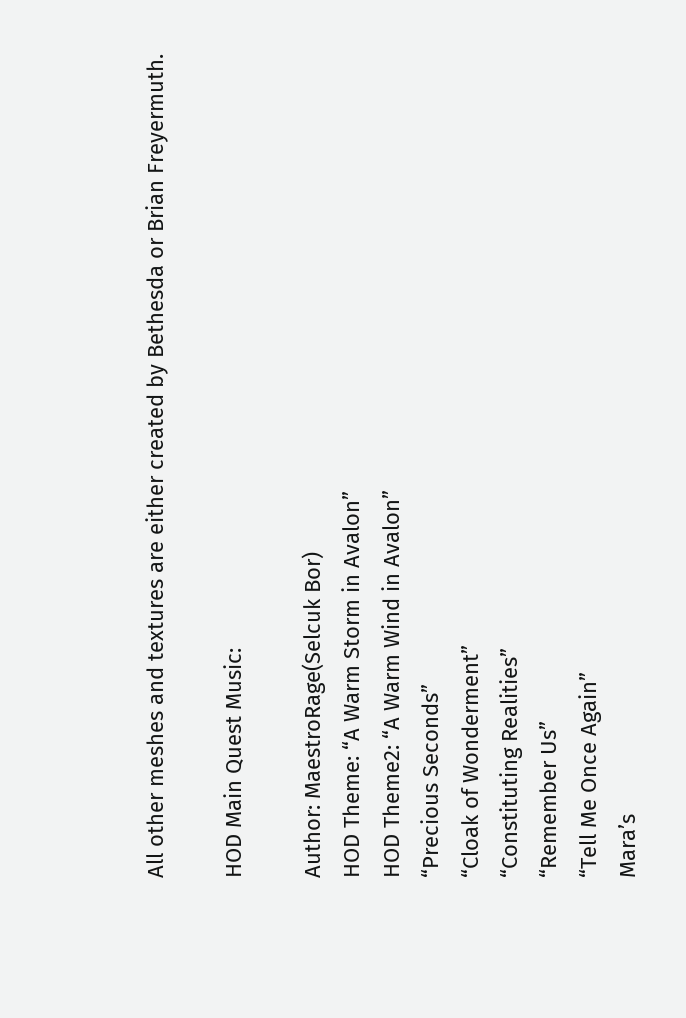All other meshes and textures are either created by Bethesda or Brian Freyermuth.

HOD Main Quest Music:

Author: MaestroRage(Selcuk Bor)
HOD Theme: “A Warm Storm in Avalon”
HOD Theme2: “A Warm Wind in Avalon”
“Precious Seconds”
“Cloak of Wonderment”
“Constituting Realities”
“Remember Us”
“Tell Me Once Again”
Mara’s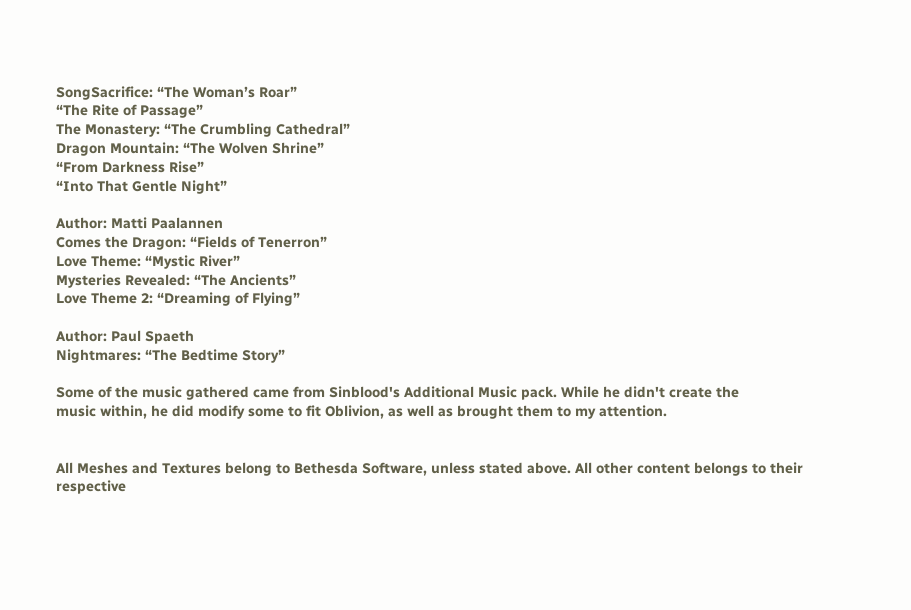SongSacrifice: “The Woman’s Roar”
“The Rite of Passage”
The Monastery: “The Crumbling Cathedral”
Dragon Mountain: “The Wolven Shrine”
“From Darkness Rise”
“Into That Gentle Night”

Author: Matti Paalannen
Comes the Dragon: “Fields of Tenerron”
Love Theme: “Mystic River”
Mysteries Revealed: “The Ancients”
Love Theme 2: “Dreaming of Flying”

Author: Paul Spaeth
Nightmares: “The Bedtime Story”

Some of the music gathered came from Sinblood's Additional Music pack. While he didn't create the
music within, he did modify some to fit Oblivion, as well as brought them to my attention.


All Meshes and Textures belong to Bethesda Software, unless stated above. All other content belongs to their respective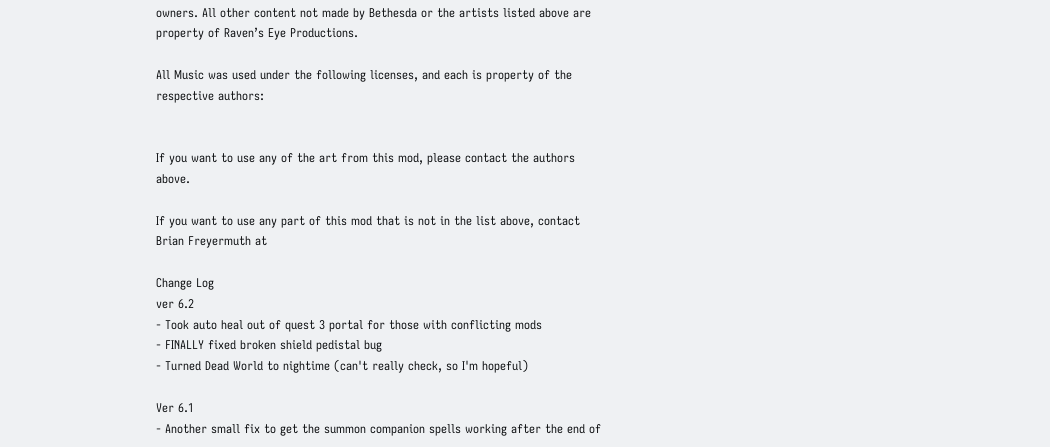owners. All other content not made by Bethesda or the artists listed above are property of Raven’s Eye Productions.

All Music was used under the following licenses, and each is property of the respective authors:


If you want to use any of the art from this mod, please contact the authors above.

If you want to use any part of this mod that is not in the list above, contact Brian Freyermuth at

Change Log
ver 6.2
- Took auto heal out of quest 3 portal for those with conflicting mods
- FINALLY fixed broken shield pedistal bug
- Turned Dead World to nightime (can't really check, so I'm hopeful)

Ver 6.1
- Another small fix to get the summon companion spells working after the end of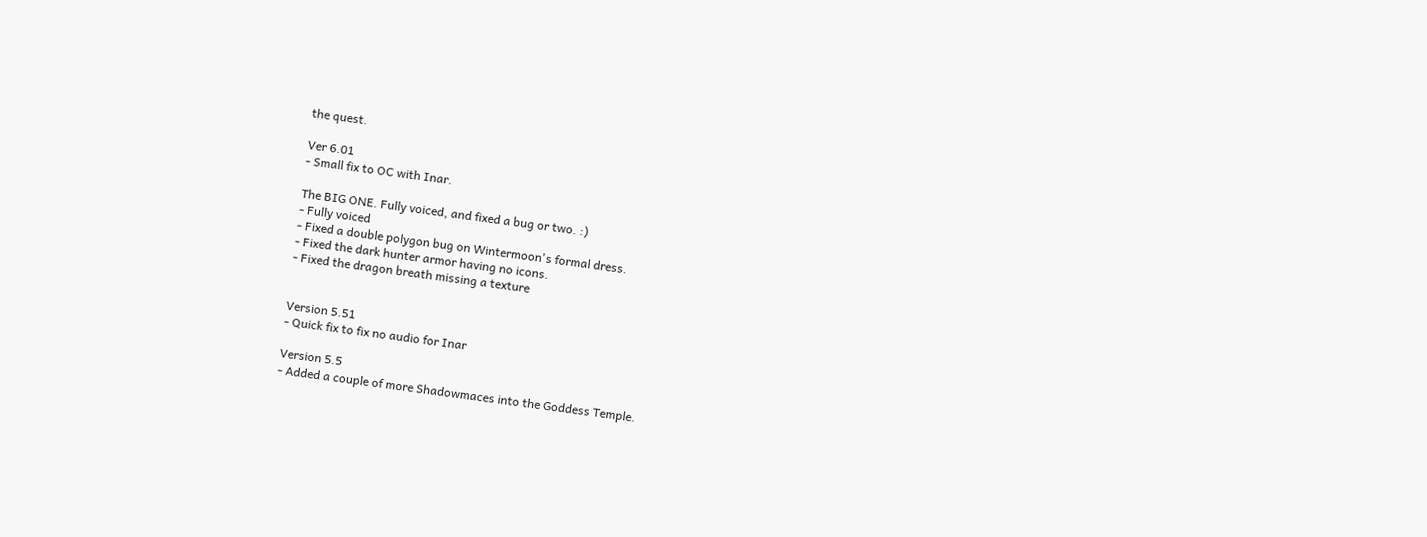the quest.

Ver 6.01
- Small fix to OC with Inar.

The BIG ONE. Fully voiced, and fixed a bug or two. :)
- Fully voiced
- Fixed a double polygon bug on Wintermoon's formal dress.
- Fixed the dark hunter armor having no icons.
- Fixed the dragon breath missing a texture


Version 5.51
- Quick fix to fix no audio for Inar

Version 5.5
- Added a couple of more Shadowmaces into the Goddess Temple.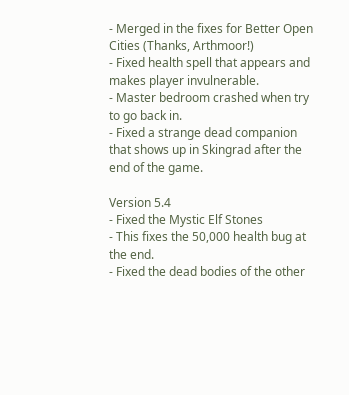- Merged in the fixes for Better Open Cities (Thanks, Arthmoor!)
- Fixed health spell that appears and makes player invulnerable.
- Master bedroom crashed when try to go back in.
- Fixed a strange dead companion that shows up in Skingrad after the end of the game.

Version 5.4
- Fixed the Mystic Elf Stones
- This fixes the 50,000 health bug at the end.
- Fixed the dead bodies of the other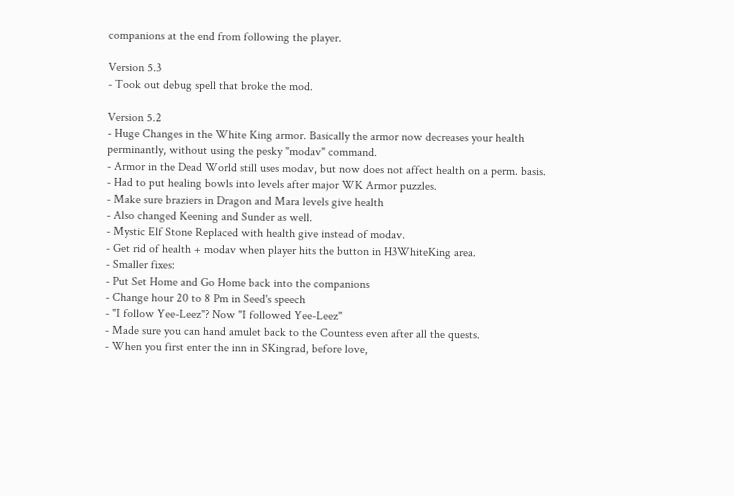companions at the end from following the player.

Version 5.3
- Took out debug spell that broke the mod.

Version 5.2
- Huge Changes in the White King armor. Basically the armor now decreases your health perminantly, without using the pesky "modav" command.
- Armor in the Dead World still uses modav, but now does not affect health on a perm. basis.
- Had to put healing bowls into levels after major WK Armor puzzles.
- Make sure braziers in Dragon and Mara levels give health
- Also changed Keening and Sunder as well.
- Mystic Elf Stone Replaced with health give instead of modav.
- Get rid of health + modav when player hits the button in H3WhiteKing area.
- Smaller fixes:
- Put Set Home and Go Home back into the companions
- Change hour 20 to 8 Pm in Seed's speech
- "I follow Yee-Leez"? Now "I followed Yee-Leez"
- Made sure you can hand amulet back to the Countess even after all the quests.
- When you first enter the inn in SKingrad, before love,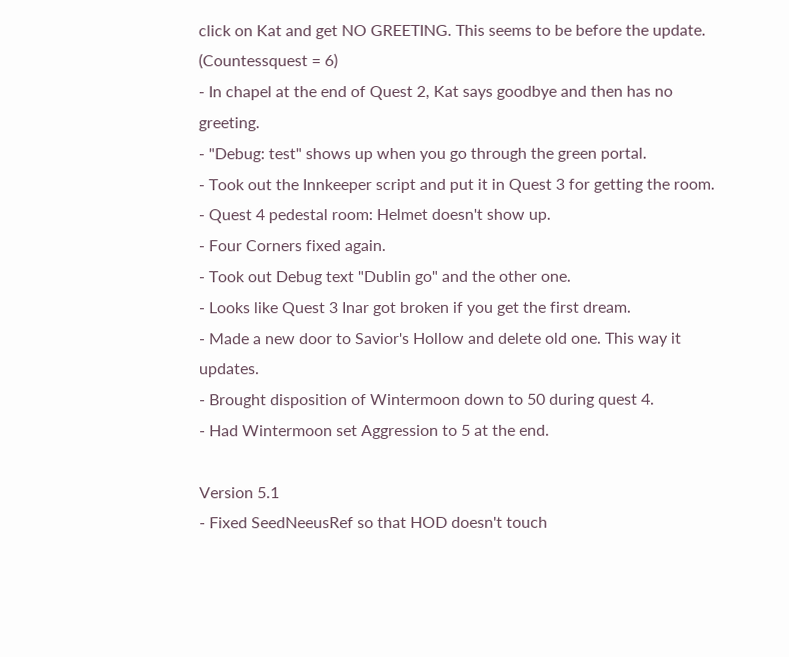click on Kat and get NO GREETING. This seems to be before the update. (Countessquest = 6)
- In chapel at the end of Quest 2, Kat says goodbye and then has no greeting.
- "Debug: test" shows up when you go through the green portal.
- Took out the Innkeeper script and put it in Quest 3 for getting the room.
- Quest 4 pedestal room: Helmet doesn't show up.
- Four Corners fixed again.
- Took out Debug text "Dublin go" and the other one.
- Looks like Quest 3 Inar got broken if you get the first dream.
- Made a new door to Savior's Hollow and delete old one. This way it updates.
- Brought disposition of Wintermoon down to 50 during quest 4.
- Had Wintermoon set Aggression to 5 at the end.

Version 5.1
- Fixed SeedNeeusRef so that HOD doesn't touch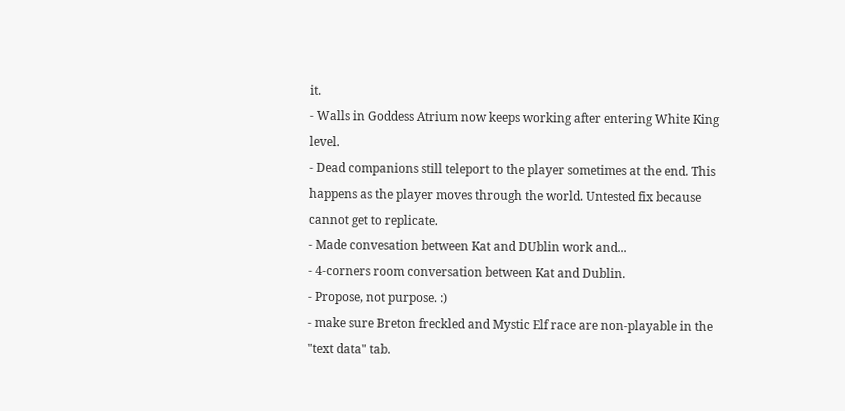it.
- Walls in Goddess Atrium now keeps working after entering White King level.
- Dead companions still teleport to the player sometimes at the end. This happens as the player moves through the world. Untested fix because cannot get to replicate.
- Made convesation between Kat and DUblin work and...
- 4-corners room conversation between Kat and Dublin.
- Propose, not purpose. :)
- make sure Breton freckled and Mystic Elf race are non-playable in the "text data" tab.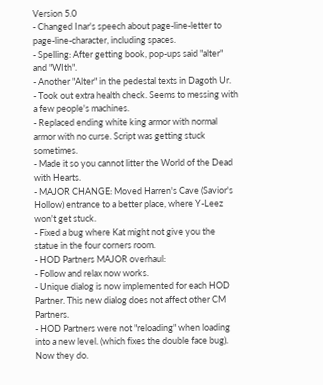Version 5.0
- Changed Inar's speech about page-line-letter to page-line-character, including spaces.
- Spelling: After getting book, pop-ups said "alter" and "WIth".
- Another "Alter" in the pedestal texts in Dagoth Ur.
- Took out extra health check. Seems to messing with a few people's machines.
- Replaced ending white king armor with normal armor with no curse. Script was getting stuck sometimes.
- Made it so you cannot litter the World of the Dead with Hearts.
- MAJOR CHANGE: Moved Harren's Cave (Savior's Hollow) entrance to a better place, where Y-Leez won't get stuck.
- Fixed a bug where Kat might not give you the statue in the four corners room.
- HOD Partners MAJOR overhaul:
- Follow and relax now works.
- Unique dialog is now implemented for each HOD Partner. This new dialog does not affect other CM Partners.
- HOD Partners were not "reloading" when loading into a new level. (which fixes the double face bug). Now they do.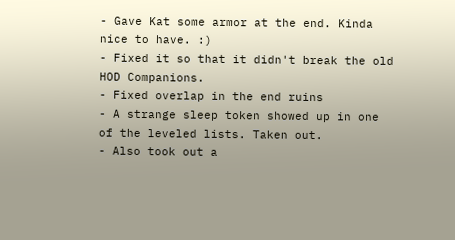- Gave Kat some armor at the end. Kinda nice to have. :)
- Fixed it so that it didn't break the old HOD Companions.
- Fixed overlap in the end ruins
- A strange sleep token showed up in one of the leveled lists. Taken out.
- Also took out a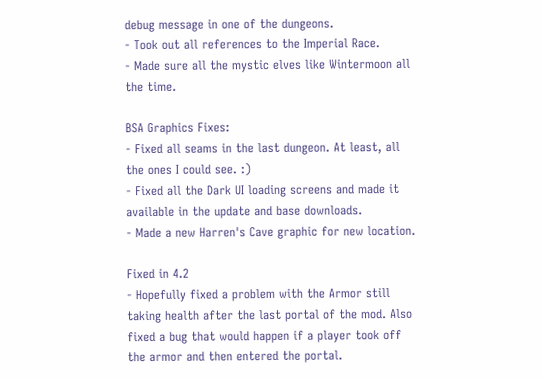debug message in one of the dungeons.
- Took out all references to the Imperial Race.
- Made sure all the mystic elves like Wintermoon all the time.

BSA Graphics Fixes:
- Fixed all seams in the last dungeon. At least, all the ones I could see. :)
- Fixed all the Dark UI loading screens and made it available in the update and base downloads.
- Made a new Harren's Cave graphic for new location.

Fixed in 4.2
- Hopefully fixed a problem with the Armor still taking health after the last portal of the mod. Also fixed a bug that would happen if a player took off the armor and then entered the portal.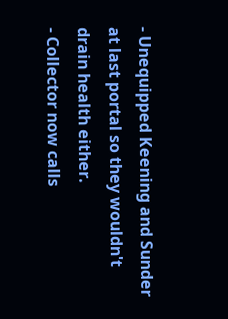- Unequipped Keening and Sunder at last portal so they wouldn't drain health either.
- Collector now calls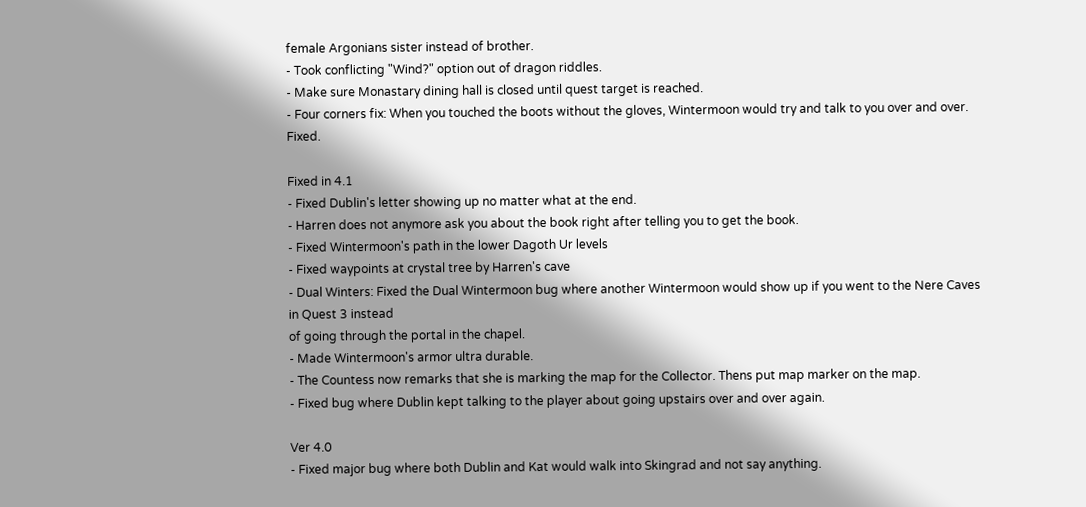female Argonians sister instead of brother.
- Took conflicting "Wind?" option out of dragon riddles.
- Make sure Monastary dining hall is closed until quest target is reached.
- Four corners fix: When you touched the boots without the gloves, Wintermoon would try and talk to you over and over. Fixed.

Fixed in 4.1
- Fixed Dublin's letter showing up no matter what at the end.
- Harren does not anymore ask you about the book right after telling you to get the book.
- Fixed Wintermoon's path in the lower Dagoth Ur levels
- Fixed waypoints at crystal tree by Harren's cave
- Dual Winters: Fixed the Dual Wintermoon bug where another Wintermoon would show up if you went to the Nere Caves in Quest 3 instead
of going through the portal in the chapel.
- Made Wintermoon's armor ultra durable.
- The Countess now remarks that she is marking the map for the Collector. Thens put map marker on the map.
- Fixed bug where Dublin kept talking to the player about going upstairs over and over again.

Ver 4.0
- Fixed major bug where both Dublin and Kat would walk into Skingrad and not say anything.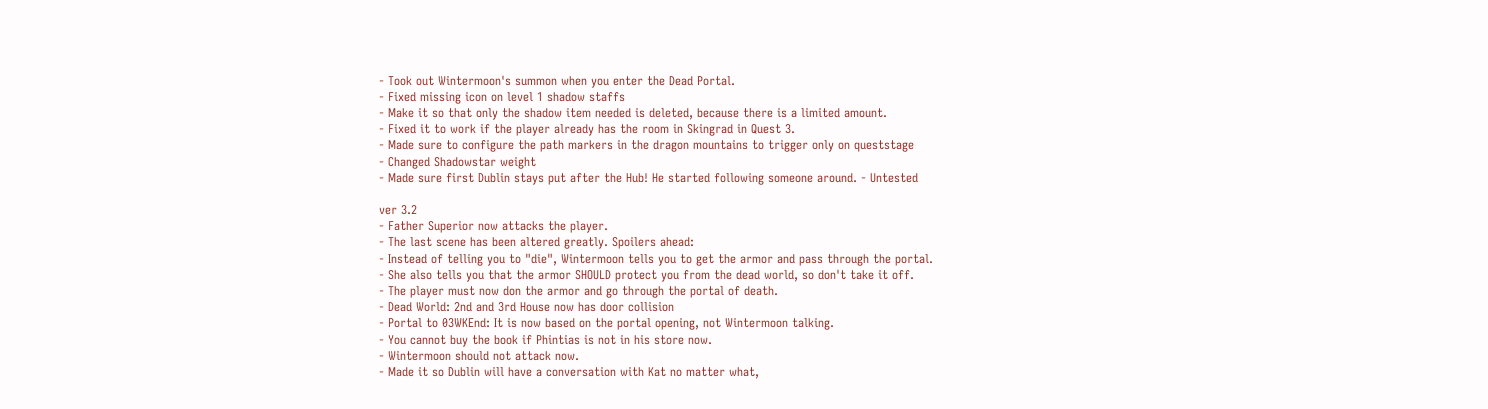- Took out Wintermoon's summon when you enter the Dead Portal.
- Fixed missing icon on level 1 shadow staffs
- Make it so that only the shadow item needed is deleted, because there is a limited amount.
- Fixed it to work if the player already has the room in Skingrad in Quest 3.
- Made sure to configure the path markers in the dragon mountains to trigger only on queststage
- Changed Shadowstar weight
- Made sure first Dublin stays put after the Hub! He started following someone around. - Untested

ver 3.2
- Father Superior now attacks the player.
- The last scene has been altered greatly. Spoilers ahead:
- Instead of telling you to "die", Wintermoon tells you to get the armor and pass through the portal.
- She also tells you that the armor SHOULD protect you from the dead world, so don't take it off.
- The player must now don the armor and go through the portal of death.
- Dead World: 2nd and 3rd House now has door collision
- Portal to 03WKEnd: It is now based on the portal opening, not Wintermoon talking.
- You cannot buy the book if Phintias is not in his store now.
- Wintermoon should not attack now.
- Made it so Dublin will have a conversation with Kat no matter what,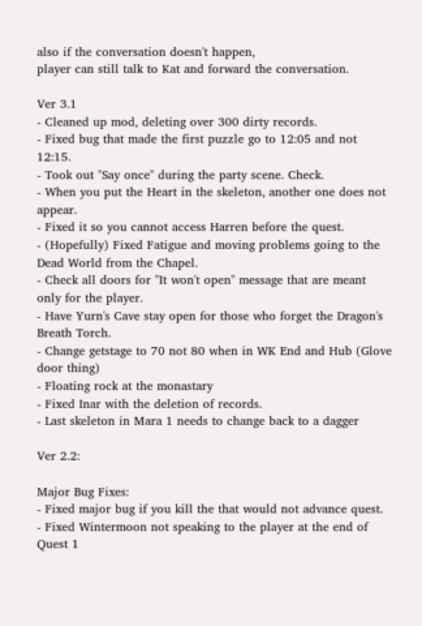also if the conversation doesn't happen,
player can still talk to Kat and forward the conversation.

Ver 3.1
- Cleaned up mod, deleting over 300 dirty records.
- Fixed bug that made the first puzzle go to 12:05 and not 12:15.
- Took out "Say once" during the party scene. Check.
- When you put the Heart in the skeleton, another one does not appear.
- Fixed it so you cannot access Harren before the quest.
- (Hopefully) Fixed Fatigue and moving problems going to the Dead World from the Chapel.
- Check all doors for "It won't open" message that are meant only for the player.
- Have Yurn's Cave stay open for those who forget the Dragon's Breath Torch.
- Change getstage to 70 not 80 when in WK End and Hub (Glove door thing)
- Floating rock at the monastary
- Fixed Inar with the deletion of records.
- Last skeleton in Mara 1 needs to change back to a dagger

Ver 2.2:

Major Bug Fixes:
- Fixed major bug if you kill the that would not advance quest.
- Fixed Wintermoon not speaking to the player at the end of Quest 1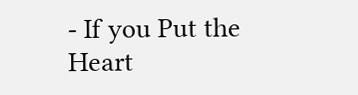- If you Put the Heart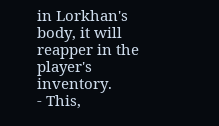in Lorkhan's body, it will reapper in the player's inventory.
- This,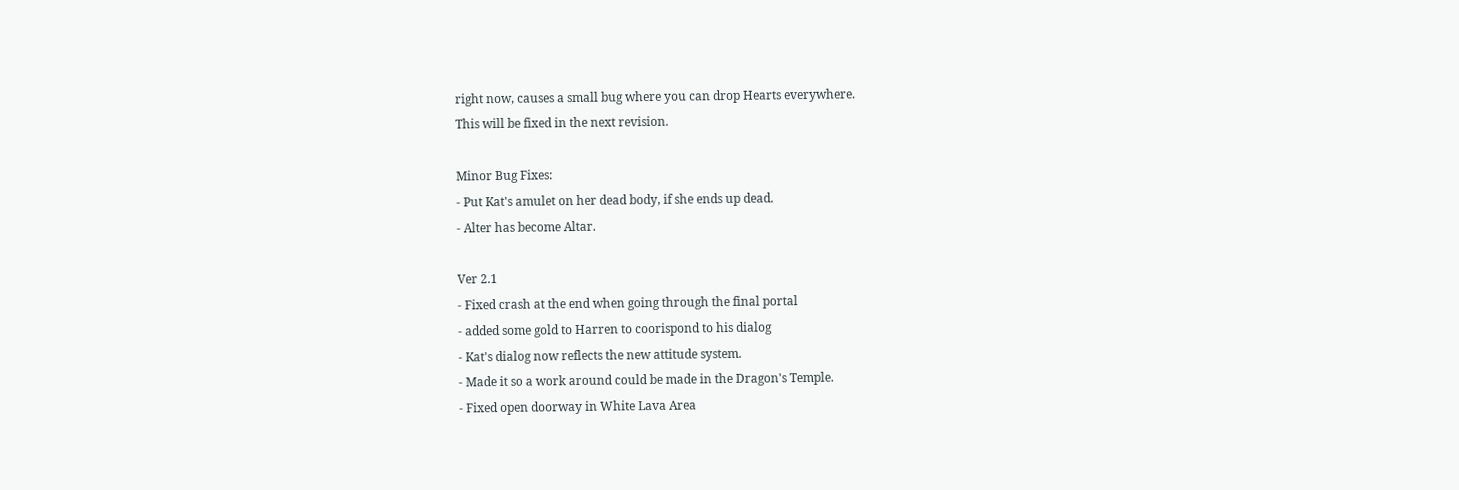right now, causes a small bug where you can drop Hearts everywhere.
This will be fixed in the next revision.

Minor Bug Fixes:
- Put Kat's amulet on her dead body, if she ends up dead.
- Alter has become Altar.

Ver 2.1
- Fixed crash at the end when going through the final portal
- added some gold to Harren to coorispond to his dialog
- Kat's dialog now reflects the new attitude system.
- Made it so a work around could be made in the Dragon's Temple.
- Fixed open doorway in White Lava Area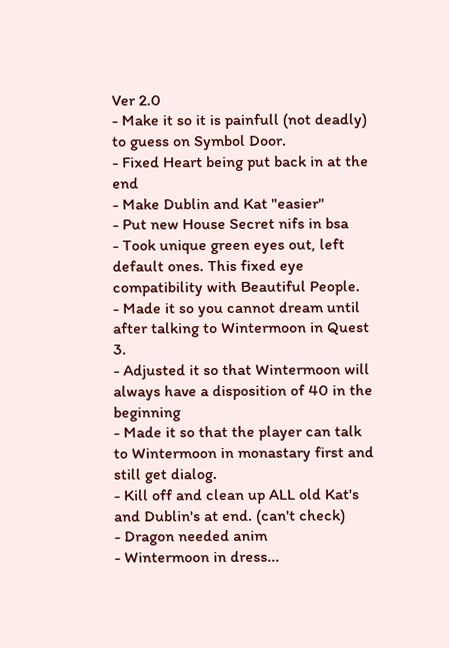Ver 2.0
- Make it so it is painfull (not deadly) to guess on Symbol Door.
- Fixed Heart being put back in at the end
- Make Dublin and Kat "easier"
- Put new House Secret nifs in bsa
- Took unique green eyes out, left default ones. This fixed eye compatibility with Beautiful People.
- Made it so you cannot dream until after talking to Wintermoon in Quest 3.
- Adjusted it so that Wintermoon will always have a disposition of 40 in the beginning
- Made it so that the player can talk to Wintermoon in monastary first and still get dialog.
- Kill off and clean up ALL old Kat's and Dublin's at end. (can't check)
- Dragon needed anim
- Wintermoon in dress...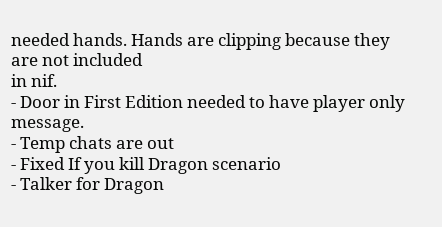needed hands. Hands are clipping because they are not included
in nif.
- Door in First Edition needed to have player only message.
- Temp chats are out
- Fixed If you kill Dragon scenario
- Talker for Dragon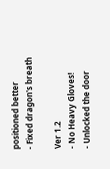positioned better
- Fixed dragon's breath

Ver 1.2
- No Heavy Gloves!
- Unlocked the door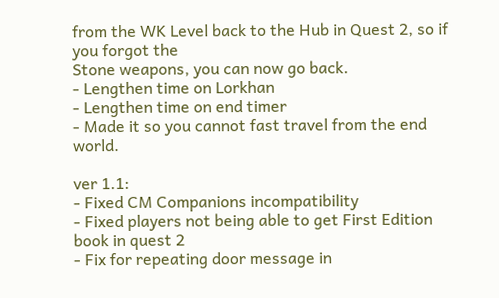from the WK Level back to the Hub in Quest 2, so if you forgot the
Stone weapons, you can now go back.
- Lengthen time on Lorkhan
- Lengthen time on end timer
- Made it so you cannot fast travel from the end world.

ver 1.1:
- Fixed CM Companions incompatibility
- Fixed players not being able to get First Edition book in quest 2
- Fix for repeating door message in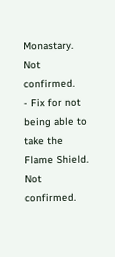Monastary. Not confirmed.
- Fix for not being able to take the Flame Shield. Not confirmed.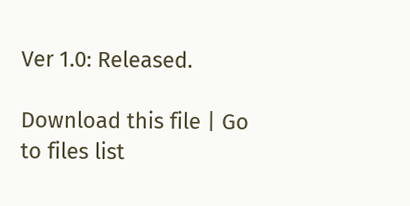Ver 1.0: Released.

Download this file | Go to files list